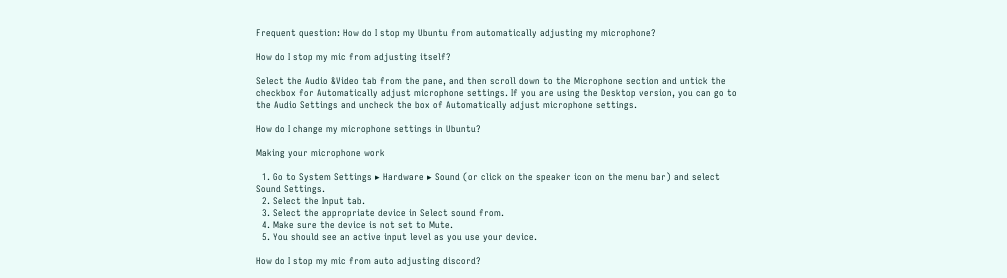Frequent question: How do I stop my Ubuntu from automatically adjusting my microphone?

How do I stop my mic from adjusting itself?

Select the Audio &Video tab from the pane, and then scroll down to the Microphone section and untick the checkbox for Automatically adjust microphone settings. If you are using the Desktop version, you can go to the Audio Settings and uncheck the box of Automatically adjust microphone settings.

How do I change my microphone settings in Ubuntu?

Making your microphone work

  1. Go to System Settings ▸ Hardware ▸ Sound (or click on the speaker icon on the menu bar) and select Sound Settings.
  2. Select the Input tab.
  3. Select the appropriate device in Select sound from.
  4. Make sure the device is not set to Mute.
  5. You should see an active input level as you use your device.

How do I stop my mic from auto adjusting discord?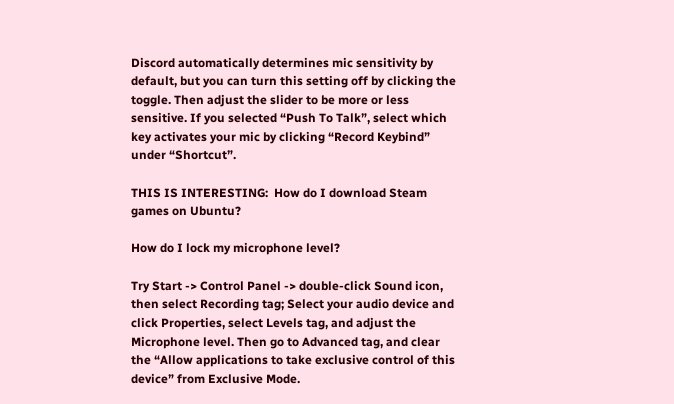Discord automatically determines mic sensitivity by default, but you can turn this setting off by clicking the toggle. Then adjust the slider to be more or less sensitive. If you selected “Push To Talk”, select which key activates your mic by clicking “Record Keybind” under “Shortcut”.

THIS IS INTERESTING:  How do I download Steam games on Ubuntu?

How do I lock my microphone level?

Try Start -> Control Panel -> double-click Sound icon, then select Recording tag; Select your audio device and click Properties, select Levels tag, and adjust the Microphone level. Then go to Advanced tag, and clear the “Allow applications to take exclusive control of this device” from Exclusive Mode.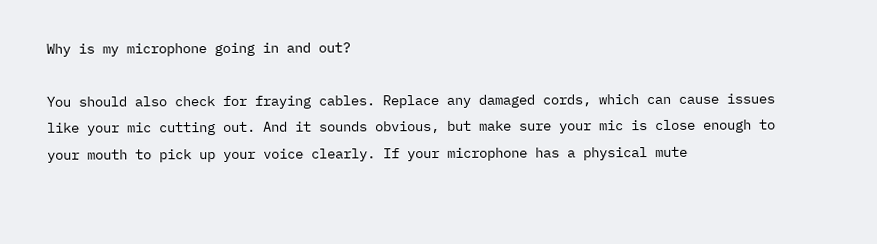Why is my microphone going in and out?

You should also check for fraying cables. Replace any damaged cords, which can cause issues like your mic cutting out. And it sounds obvious, but make sure your mic is close enough to your mouth to pick up your voice clearly. If your microphone has a physical mute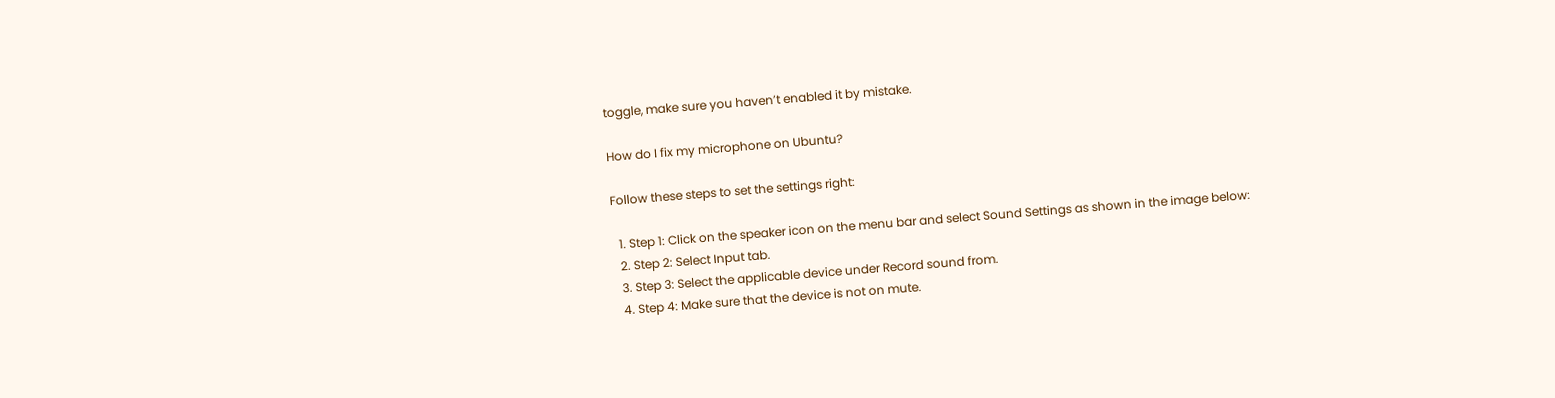toggle, make sure you haven’t enabled it by mistake.

How do I fix my microphone on Ubuntu?

Follow these steps to set the settings right:

  1. Step 1: Click on the speaker icon on the menu bar and select Sound Settings as shown in the image below:
  2. Step 2: Select Input tab.
  3. Step 3: Select the applicable device under Record sound from.
  4. Step 4: Make sure that the device is not on mute.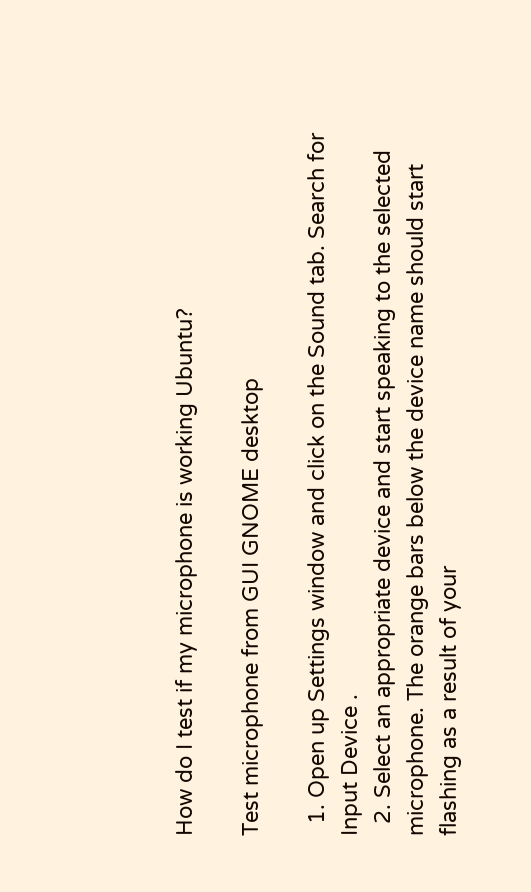How do I test if my microphone is working Ubuntu?

Test microphone from GUI GNOME desktop

  1. Open up Settings window and click on the Sound tab. Search for Input Device .
  2. Select an appropriate device and start speaking to the selected microphone. The orange bars below the device name should start flashing as a result of your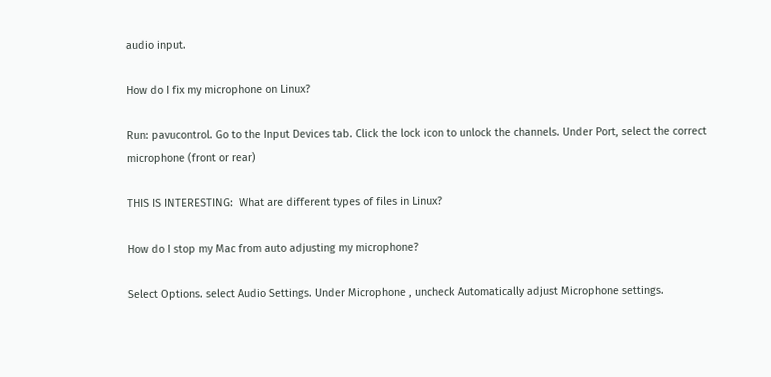audio input.

How do I fix my microphone on Linux?

Run: pavucontrol. Go to the Input Devices tab. Click the lock icon to unlock the channels. Under Port, select the correct microphone (front or rear)

THIS IS INTERESTING:  What are different types of files in Linux?

How do I stop my Mac from auto adjusting my microphone?

Select Options. select Audio Settings. Under Microphone , uncheck Automatically adjust Microphone settings.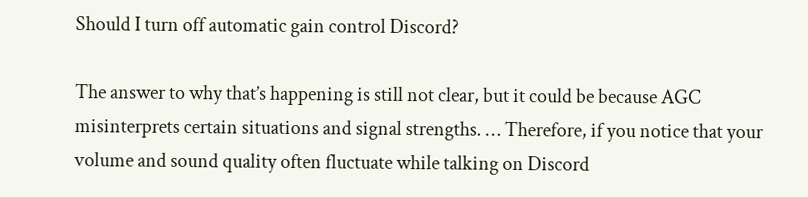Should I turn off automatic gain control Discord?

The answer to why that’s happening is still not clear, but it could be because AGC misinterprets certain situations and signal strengths. … Therefore, if you notice that your volume and sound quality often fluctuate while talking on Discord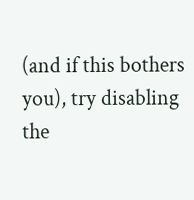(and if this bothers you), try disabling the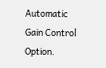Automatic Gain Control Option.